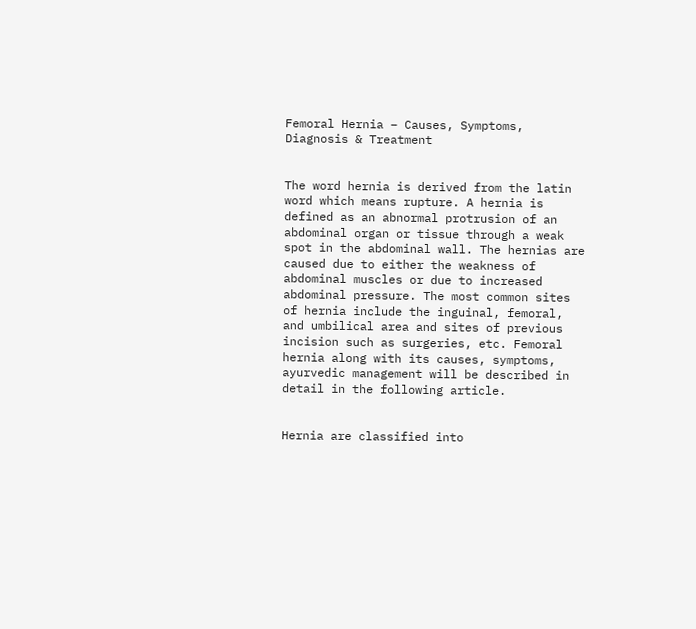Femoral Hernia – Causes, Symptoms, Diagnosis & Treatment


The word hernia is derived from the latin word which means rupture. A hernia is defined as an abnormal protrusion of an abdominal organ or tissue through a weak spot in the abdominal wall. The hernias are caused due to either the weakness of abdominal muscles or due to increased abdominal pressure. The most common sites of hernia include the inguinal, femoral, and umbilical area and sites of previous incision such as surgeries, etc. Femoral hernia along with its causes, symptoms, ayurvedic management will be described in detail in the following article.


Hernia are classified into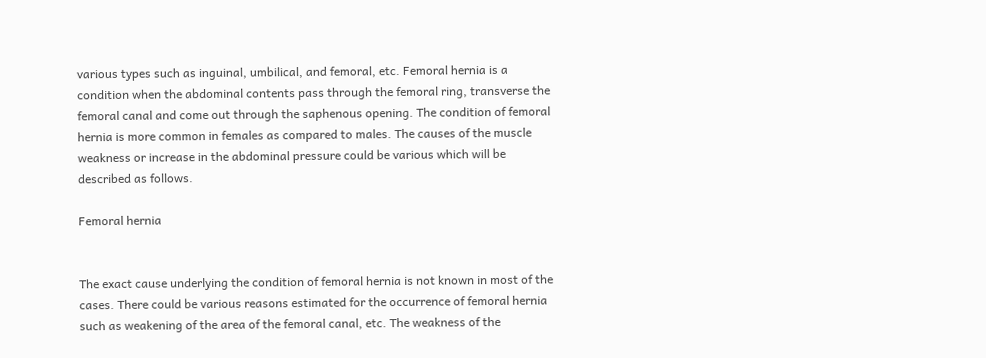various types such as inguinal, umbilical, and femoral, etc. Femoral hernia is a condition when the abdominal contents pass through the femoral ring, transverse the femoral canal and come out through the saphenous opening. The condition of femoral hernia is more common in females as compared to males. The causes of the muscle weakness or increase in the abdominal pressure could be various which will be described as follows.

Femoral hernia


The exact cause underlying the condition of femoral hernia is not known in most of the cases. There could be various reasons estimated for the occurrence of femoral hernia such as weakening of the area of the femoral canal, etc. The weakness of the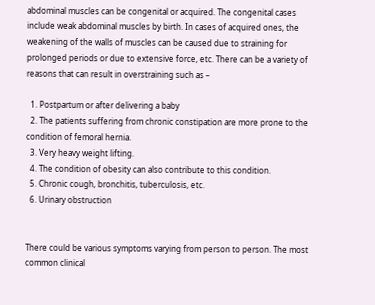abdominal muscles can be congenital or acquired. The congenital cases include weak abdominal muscles by birth. In cases of acquired ones, the weakening of the walls of muscles can be caused due to straining for prolonged periods or due to extensive force, etc. There can be a variety of reasons that can result in overstraining such as –

  1. Postpartum or after delivering a baby
  2. The patients suffering from chronic constipation are more prone to the condition of femoral hernia.
  3. Very heavy weight lifting.
  4. The condition of obesity can also contribute to this condition.
  5. Chronic cough, bronchitis, tuberculosis, etc.
  6. Urinary obstruction


There could be various symptoms varying from person to person. The most common clinical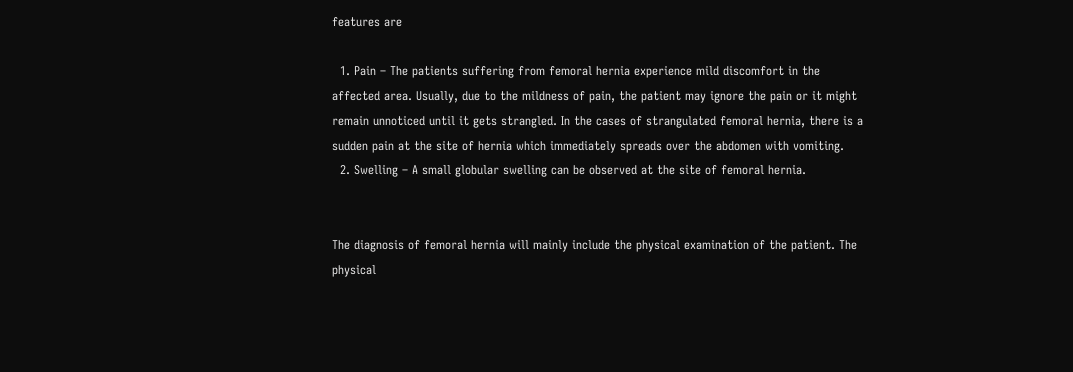features are

  1. Pain – The patients suffering from femoral hernia experience mild discomfort in the affected area. Usually, due to the mildness of pain, the patient may ignore the pain or it might remain unnoticed until it gets strangled. In the cases of strangulated femoral hernia, there is a sudden pain at the site of hernia which immediately spreads over the abdomen with vomiting.
  2. Swelling – A small globular swelling can be observed at the site of femoral hernia.


The diagnosis of femoral hernia will mainly include the physical examination of the patient. The physical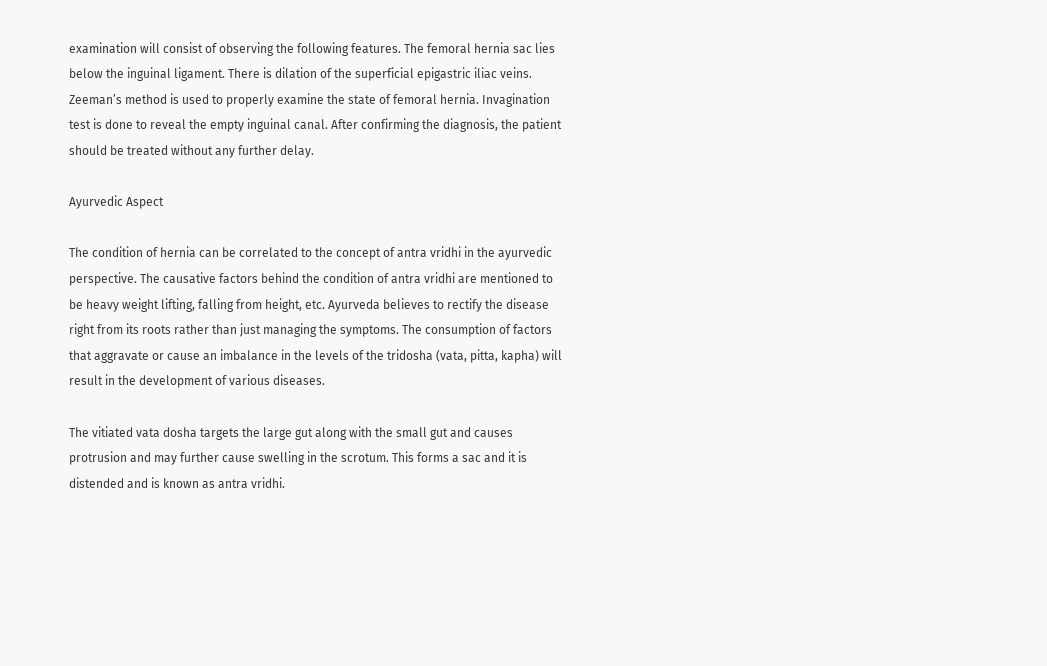examination will consist of observing the following features. The femoral hernia sac lies below the inguinal ligament. There is dilation of the superficial epigastric iliac veins. Zeeman’s method is used to properly examine the state of femoral hernia. Invagination test is done to reveal the empty inguinal canal. After confirming the diagnosis, the patient should be treated without any further delay.

Ayurvedic Aspect

The condition of hernia can be correlated to the concept of antra vridhi in the ayurvedic perspective. The causative factors behind the condition of antra vridhi are mentioned to be heavy weight lifting, falling from height, etc. Ayurveda believes to rectify the disease right from its roots rather than just managing the symptoms. The consumption of factors that aggravate or cause an imbalance in the levels of the tridosha (vata, pitta, kapha) will result in the development of various diseases.

The vitiated vata dosha targets the large gut along with the small gut and causes protrusion and may further cause swelling in the scrotum. This forms a sac and it is distended and is known as antra vridhi.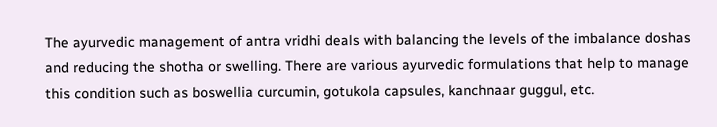The ayurvedic management of antra vridhi deals with balancing the levels of the imbalance doshas and reducing the shotha or swelling. There are various ayurvedic formulations that help to manage this condition such as boswellia curcumin, gotukola capsules, kanchnaar guggul, etc.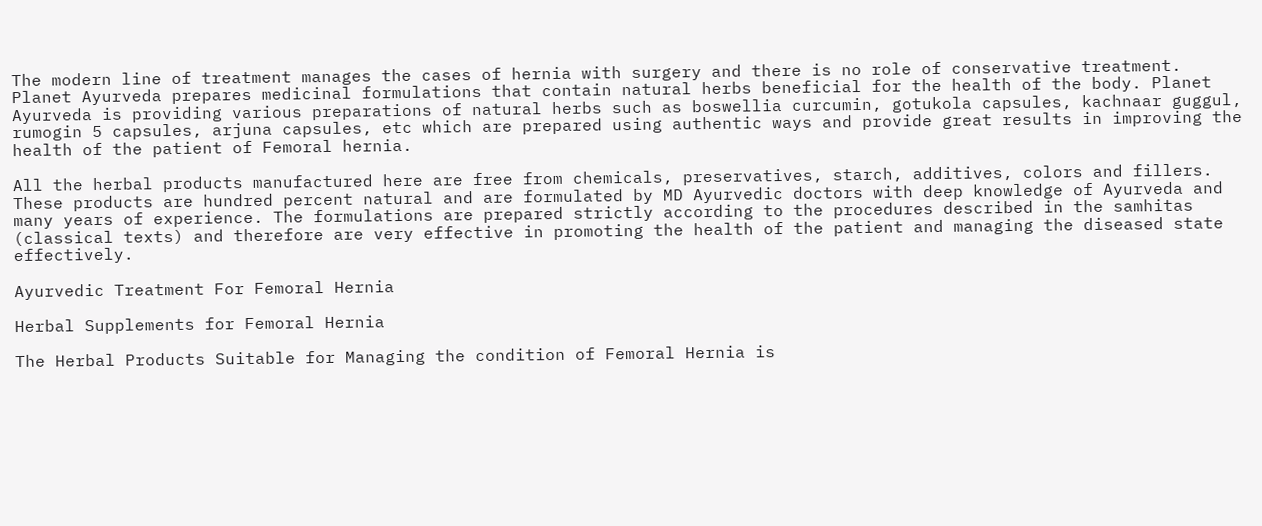The modern line of treatment manages the cases of hernia with surgery and there is no role of conservative treatment. Planet Ayurveda prepares medicinal formulations that contain natural herbs beneficial for the health of the body. Planet Ayurveda is providing various preparations of natural herbs such as boswellia curcumin, gotukola capsules, kachnaar guggul, rumogin 5 capsules, arjuna capsules, etc which are prepared using authentic ways and provide great results in improving the health of the patient of Femoral hernia.

All the herbal products manufactured here are free from chemicals, preservatives, starch, additives, colors and fillers. These products are hundred percent natural and are formulated by MD Ayurvedic doctors with deep knowledge of Ayurveda and many years of experience. The formulations are prepared strictly according to the procedures described in the samhitas (classical texts) and therefore are very effective in promoting the health of the patient and managing the diseased state effectively.

Ayurvedic Treatment For Femoral Hernia

Herbal Supplements for Femoral Hernia

The Herbal Products Suitable for Managing the condition of Femoral Hernia is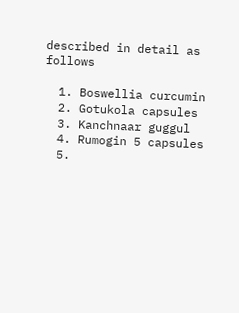described in detail as follows

  1. Boswellia curcumin
  2. Gotukola capsules
  3. Kanchnaar guggul
  4. Rumogin 5 capsules
  5.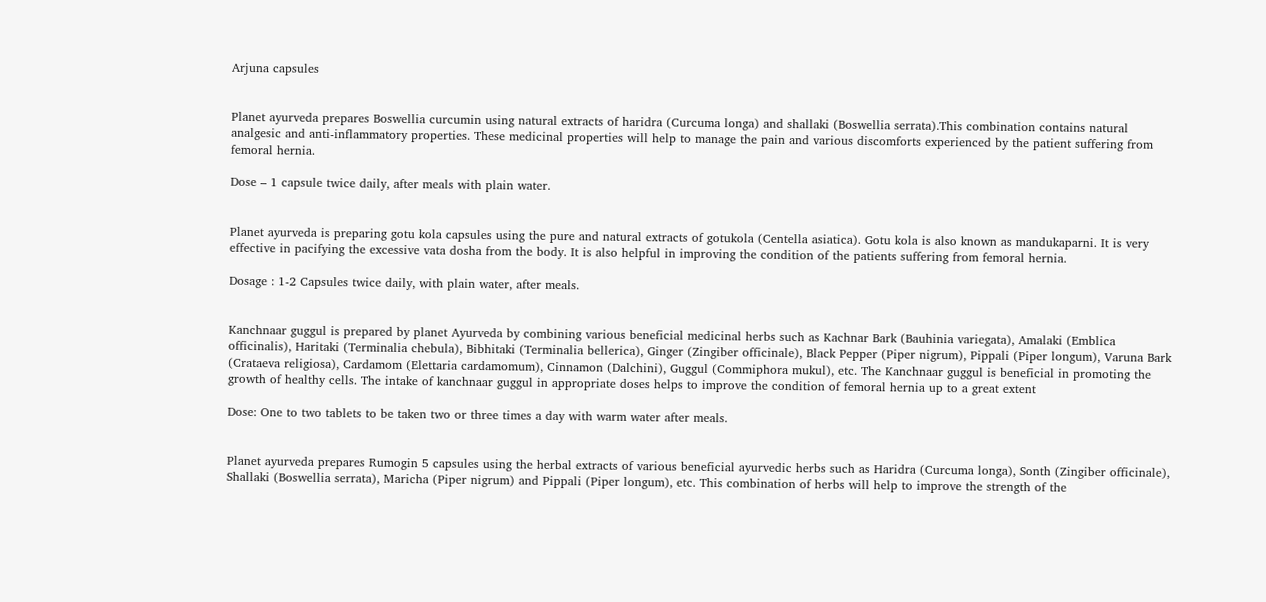Arjuna capsules


Planet ayurveda prepares Boswellia curcumin using natural extracts of haridra (Curcuma longa) and shallaki (Boswellia serrata).This combination contains natural analgesic and anti-inflammatory properties. These medicinal properties will help to manage the pain and various discomforts experienced by the patient suffering from femoral hernia.

Dose – 1 capsule twice daily, after meals with plain water.


Planet ayurveda is preparing gotu kola capsules using the pure and natural extracts of gotukola (Centella asiatica). Gotu kola is also known as mandukaparni. It is very effective in pacifying the excessive vata dosha from the body. It is also helpful in improving the condition of the patients suffering from femoral hernia.

Dosage : 1-2 Capsules twice daily, with plain water, after meals.


Kanchnaar guggul is prepared by planet Ayurveda by combining various beneficial medicinal herbs such as Kachnar Bark (Bauhinia variegata), Amalaki (Emblica officinalis), Haritaki (Terminalia chebula), Bibhitaki (Terminalia bellerica), Ginger (Zingiber officinale), Black Pepper (Piper nigrum), Pippali (Piper longum), Varuna Bark (Crataeva religiosa), Cardamom (Elettaria cardamomum), Cinnamon (Dalchini), Guggul (Commiphora mukul), etc. The Kanchnaar guggul is beneficial in promoting the growth of healthy cells. The intake of kanchnaar guggul in appropriate doses helps to improve the condition of femoral hernia up to a great extent

Dose: One to two tablets to be taken two or three times a day with warm water after meals.


Planet ayurveda prepares Rumogin 5 capsules using the herbal extracts of various beneficial ayurvedic herbs such as Haridra (Curcuma longa), Sonth (Zingiber officinale), Shallaki (Boswellia serrata), Maricha (Piper nigrum) and Pippali (Piper longum), etc. This combination of herbs will help to improve the strength of the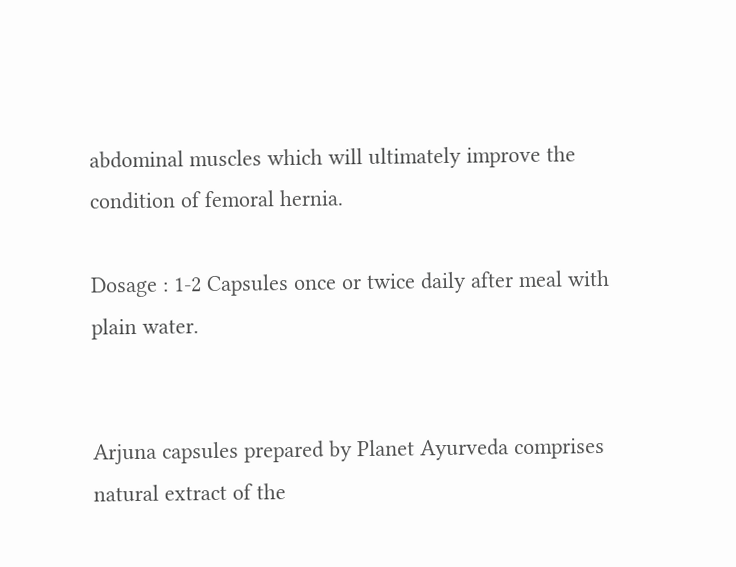abdominal muscles which will ultimately improve the condition of femoral hernia.

Dosage : 1-2 Capsules once or twice daily after meal with plain water.


Arjuna capsules prepared by Planet Ayurveda comprises natural extract of the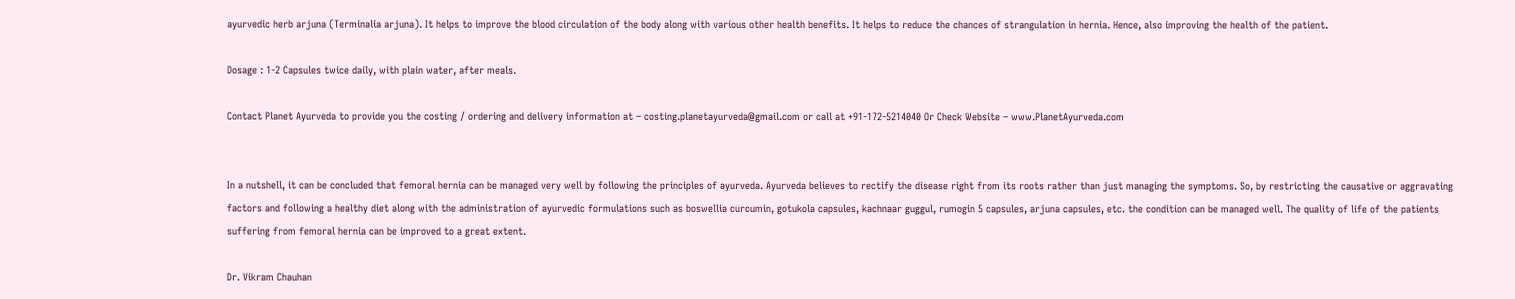ayurvedic herb arjuna (Terminalia arjuna). It helps to improve the blood circulation of the body along with various other health benefits. It helps to reduce the chances of strangulation in hernia. Hence, also improving the health of the patient.

Dosage : 1-2 Capsules twice daily, with plain water, after meals.

Contact Planet Ayurveda to provide you the costing / ordering and delivery information at – costing.planetayurveda@gmail.com or call at +91-172-5214040 Or Check Website – www.PlanetAyurveda.com


In a nutshell, it can be concluded that femoral hernia can be managed very well by following the principles of ayurveda. Ayurveda believes to rectify the disease right from its roots rather than just managing the symptoms. So, by restricting the causative or aggravating factors and following a healthy diet along with the administration of ayurvedic formulations such as boswellia curcumin, gotukola capsules, kachnaar guggul, rumogin 5 capsules, arjuna capsules, etc. the condition can be managed well. The quality of life of the patients suffering from femoral hernia can be improved to a great extent.

Dr. Vikram Chauhan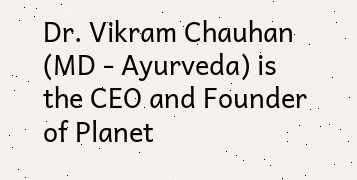Dr. Vikram Chauhan (MD - Ayurveda) is the CEO and Founder of Planet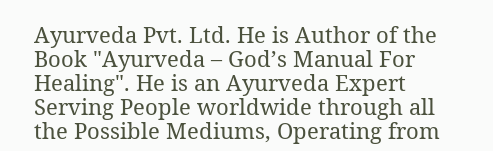Ayurveda Pvt. Ltd. He is Author of the Book "Ayurveda – God’s Manual For Healing". He is an Ayurveda Expert Serving People worldwide through all the Possible Mediums, Operating from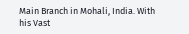Main Branch in Mohali, India. With his Vast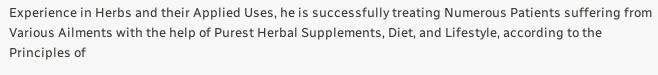Experience in Herbs and their Applied Uses, he is successfully treating Numerous Patients suffering from Various Ailments with the help of Purest Herbal Supplements, Diet, and Lifestyle, according to the Principles of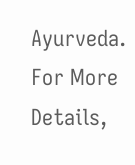Ayurveda. For More Details,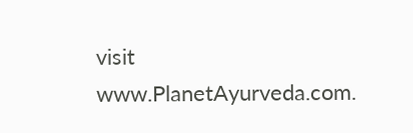visit www.PlanetAyurveda.com.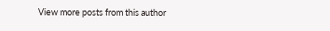View more posts from this author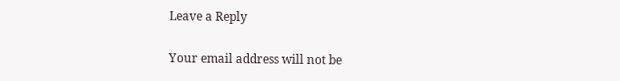Leave a Reply

Your email address will not be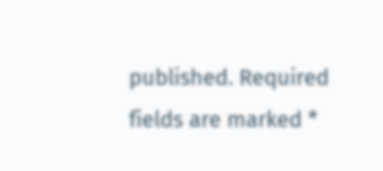published. Required fields are marked *